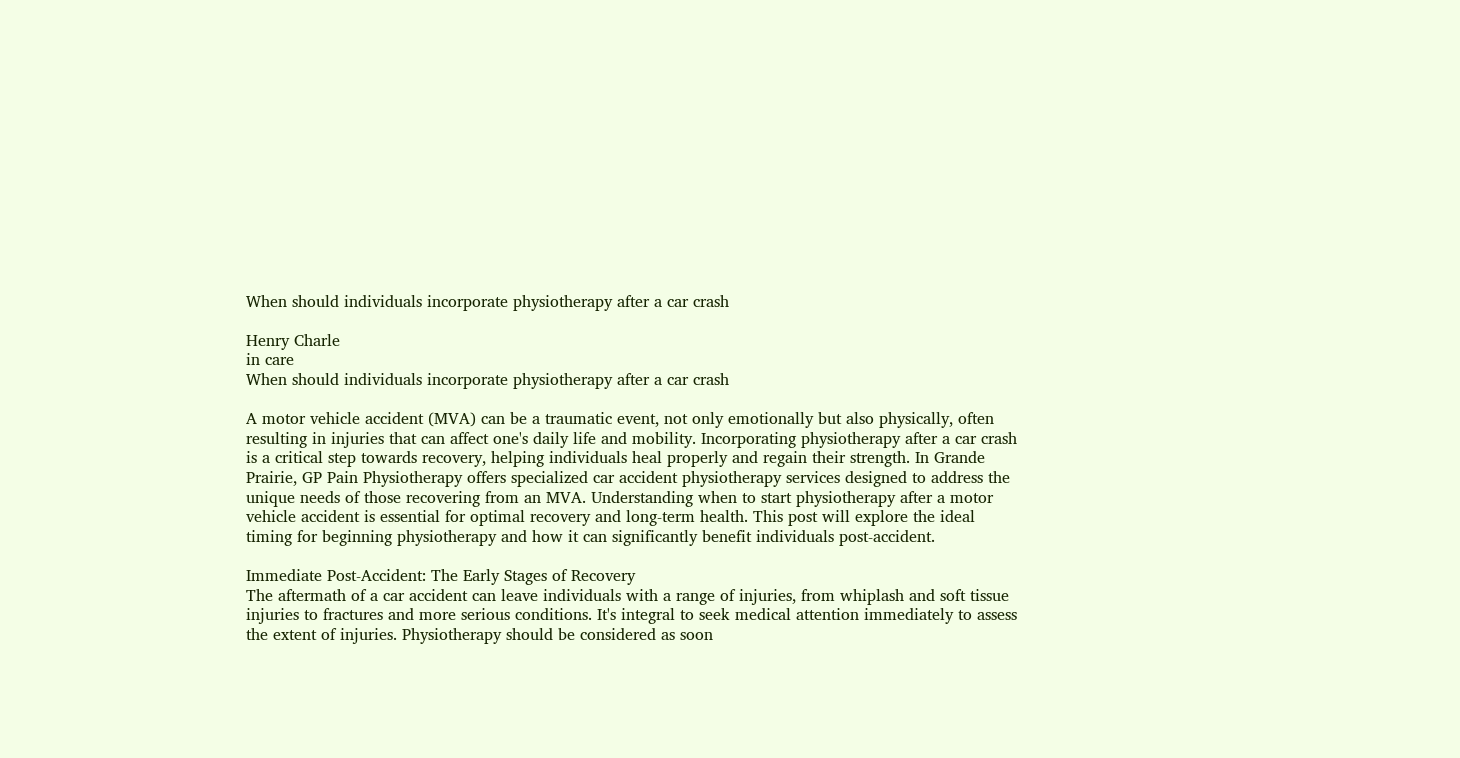When should individuals incorporate physiotherapy after a car crash

Henry Charle
in care
When should individuals incorporate physiotherapy after a car crash

A motor vehicle accident (MVA) can be a traumatic event, not only emotionally but also physically, often resulting in injuries that can affect one's daily life and mobility. Incorporating physiotherapy after a car crash is a critical step towards recovery, helping individuals heal properly and regain their strength. In Grande Prairie, GP Pain Physiotherapy offers specialized car accident physiotherapy services designed to address the unique needs of those recovering from an MVA. Understanding when to start physiotherapy after a motor vehicle accident is essential for optimal recovery and long-term health. This post will explore the ideal timing for beginning physiotherapy and how it can significantly benefit individuals post-accident.

Immediate Post-Accident: The Early Stages of Recovery
The aftermath of a car accident can leave individuals with a range of injuries, from whiplash and soft tissue injuries to fractures and more serious conditions. It's integral to seek medical attention immediately to assess the extent of injuries. Physiotherapy should be considered as soon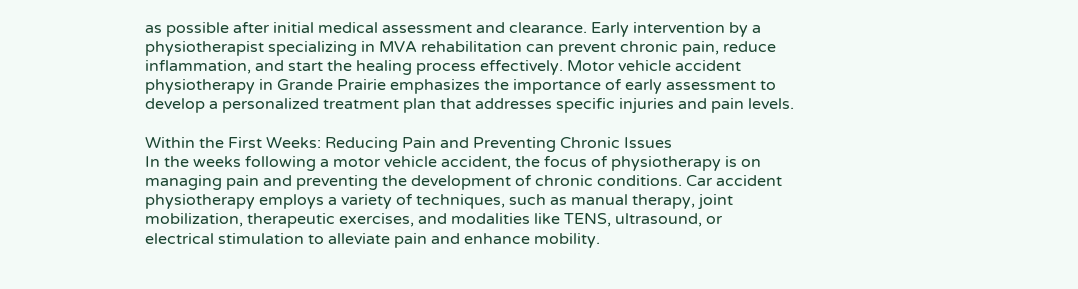as possible after initial medical assessment and clearance. Early intervention by a physiotherapist specializing in MVA rehabilitation can prevent chronic pain, reduce inflammation, and start the healing process effectively. Motor vehicle accident physiotherapy in Grande Prairie emphasizes the importance of early assessment to develop a personalized treatment plan that addresses specific injuries and pain levels.

Within the First Weeks: Reducing Pain and Preventing Chronic Issues
In the weeks following a motor vehicle accident, the focus of physiotherapy is on managing pain and preventing the development of chronic conditions. Car accident physiotherapy employs a variety of techniques, such as manual therapy, joint mobilization, therapeutic exercises, and modalities like TENS, ultrasound, or electrical stimulation to alleviate pain and enhance mobility.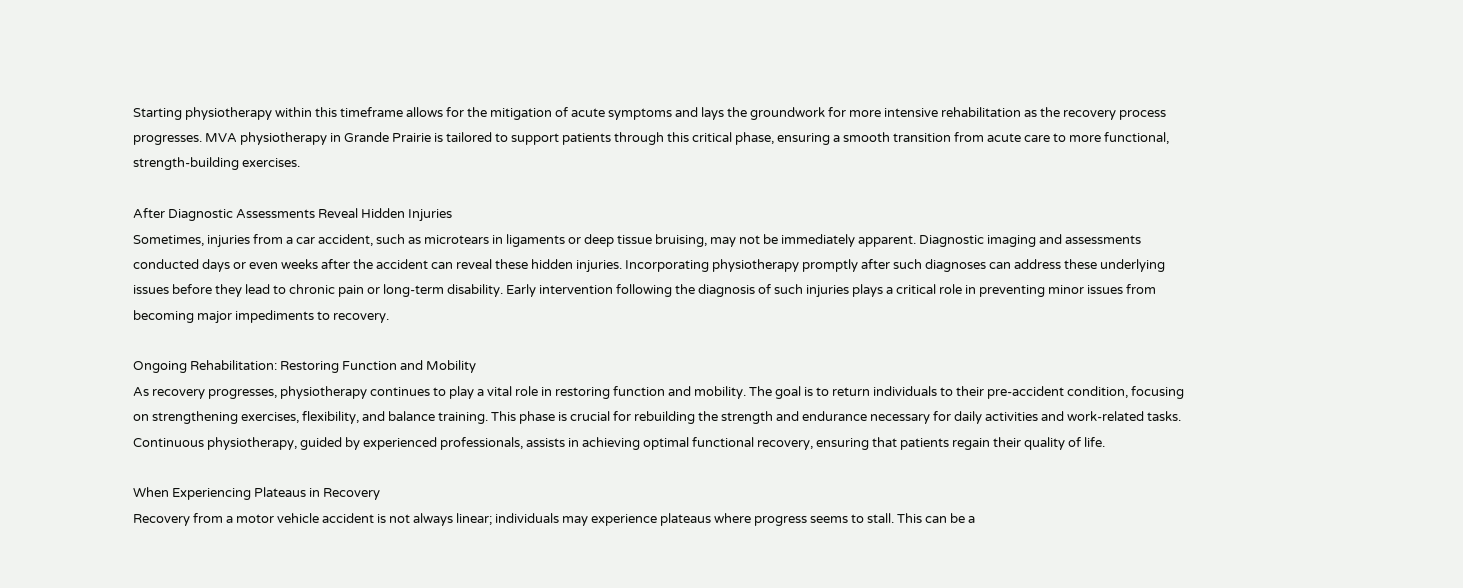Starting physiotherapy within this timeframe allows for the mitigation of acute symptoms and lays the groundwork for more intensive rehabilitation as the recovery process progresses. MVA physiotherapy in Grande Prairie is tailored to support patients through this critical phase, ensuring a smooth transition from acute care to more functional, strength-building exercises.

After Diagnostic Assessments Reveal Hidden Injuries
Sometimes, injuries from a car accident, such as microtears in ligaments or deep tissue bruising, may not be immediately apparent. Diagnostic imaging and assessments conducted days or even weeks after the accident can reveal these hidden injuries. Incorporating physiotherapy promptly after such diagnoses can address these underlying issues before they lead to chronic pain or long-term disability. Early intervention following the diagnosis of such injuries plays a critical role in preventing minor issues from becoming major impediments to recovery.

Ongoing Rehabilitation: Restoring Function and Mobility
As recovery progresses, physiotherapy continues to play a vital role in restoring function and mobility. The goal is to return individuals to their pre-accident condition, focusing on strengthening exercises, flexibility, and balance training. This phase is crucial for rebuilding the strength and endurance necessary for daily activities and work-related tasks. Continuous physiotherapy, guided by experienced professionals, assists in achieving optimal functional recovery, ensuring that patients regain their quality of life.

When Experiencing Plateaus in Recovery
Recovery from a motor vehicle accident is not always linear; individuals may experience plateaus where progress seems to stall. This can be a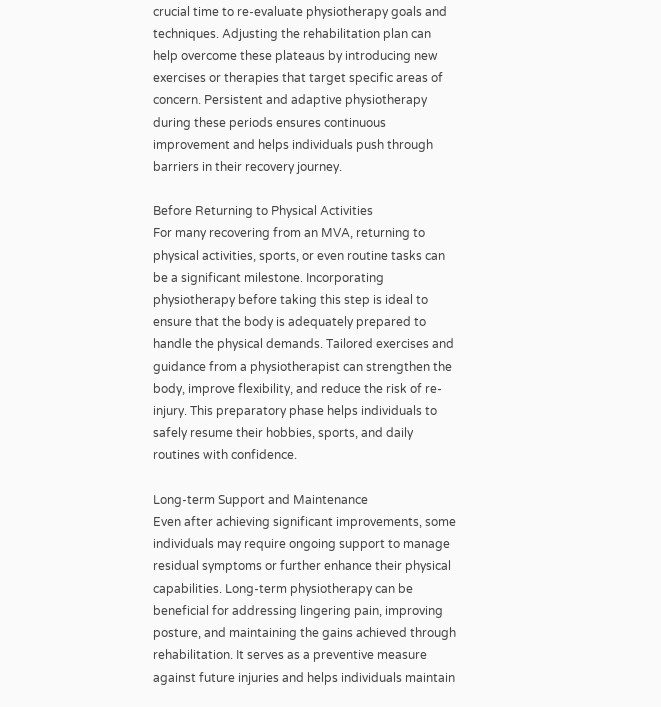crucial time to re-evaluate physiotherapy goals and techniques. Adjusting the rehabilitation plan can help overcome these plateaus by introducing new exercises or therapies that target specific areas of concern. Persistent and adaptive physiotherapy during these periods ensures continuous improvement and helps individuals push through barriers in their recovery journey.

Before Returning to Physical Activities
For many recovering from an MVA, returning to physical activities, sports, or even routine tasks can be a significant milestone. Incorporating physiotherapy before taking this step is ideal to ensure that the body is adequately prepared to handle the physical demands. Tailored exercises and guidance from a physiotherapist can strengthen the body, improve flexibility, and reduce the risk of re-injury. This preparatory phase helps individuals to safely resume their hobbies, sports, and daily routines with confidence.

Long-term Support and Maintenance
Even after achieving significant improvements, some individuals may require ongoing support to manage residual symptoms or further enhance their physical capabilities. Long-term physiotherapy can be beneficial for addressing lingering pain, improving posture, and maintaining the gains achieved through rehabilitation. It serves as a preventive measure against future injuries and helps individuals maintain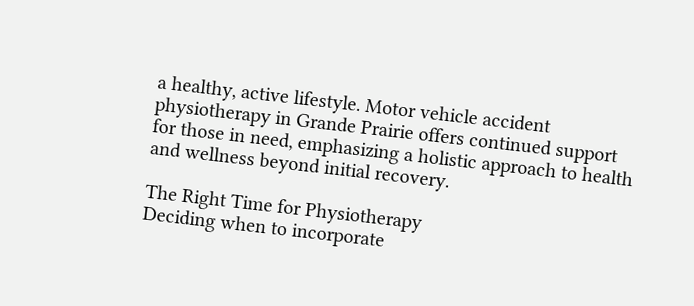a healthy, active lifestyle. Motor vehicle accident physiotherapy in Grande Prairie offers continued support for those in need, emphasizing a holistic approach to health and wellness beyond initial recovery.

The Right Time for Physiotherapy
Deciding when to incorporate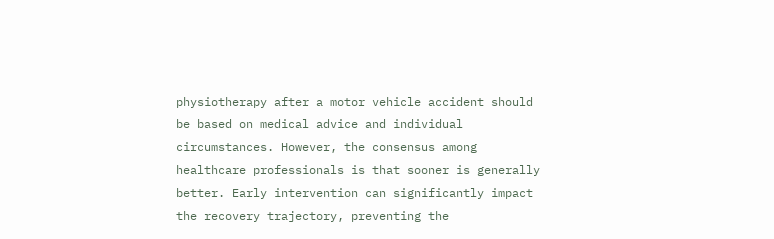physiotherapy after a motor vehicle accident should be based on medical advice and individual circumstances. However, the consensus among healthcare professionals is that sooner is generally better. Early intervention can significantly impact the recovery trajectory, preventing the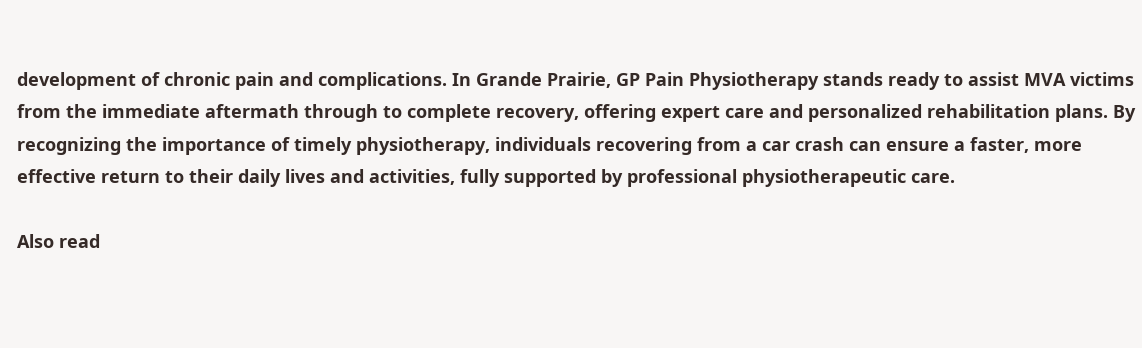development of chronic pain and complications. In Grande Prairie, GP Pain Physiotherapy stands ready to assist MVA victims from the immediate aftermath through to complete recovery, offering expert care and personalized rehabilitation plans. By recognizing the importance of timely physiotherapy, individuals recovering from a car crash can ensure a faster, more effective return to their daily lives and activities, fully supported by professional physiotherapeutic care.

Also read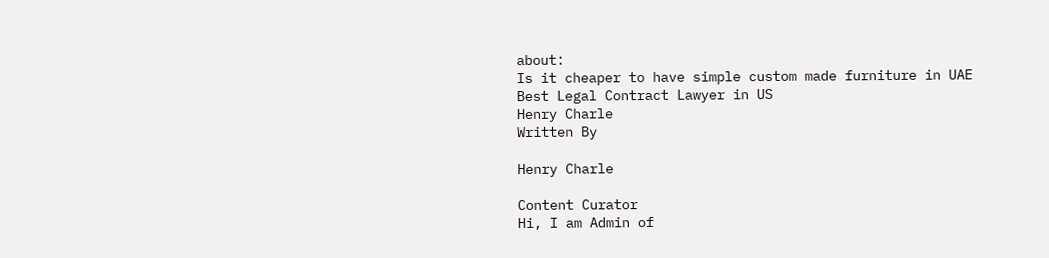about:
Is it cheaper to have simple custom made furniture in UAE
Best Legal Contract Lawyer in US
Henry Charle
Written By

Henry Charle

Content Curator
Hi, I am Admin of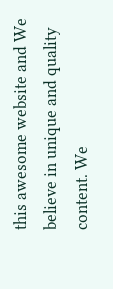this awesome website and We believe in unique and quality content. We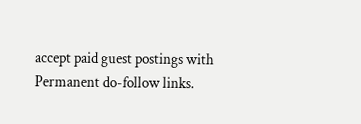accept paid guest postings with Permanent do-follow links.